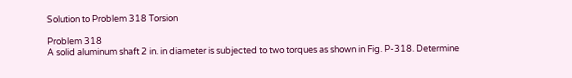Solution to Problem 318 Torsion

Problem 318
A solid aluminum shaft 2 in. in diameter is subjected to two torques as shown in Fig. P-318. Determine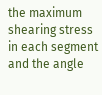the maximum shearing stress in each segment and the angle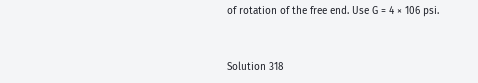of rotation of the free end. Use G = 4 × 106 psi.



Solution 318